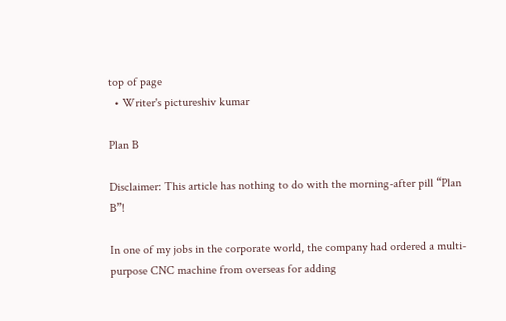top of page
  • Writer's pictureshiv kumar

Plan B

Disclaimer: This article has nothing to do with the morning-after pill “Plan B”!

In one of my jobs in the corporate world, the company had ordered a multi-purpose CNC machine from overseas for adding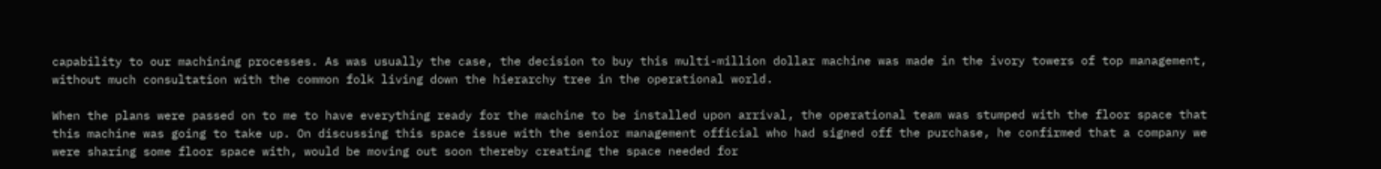capability to our machining processes. As was usually the case, the decision to buy this multi-million dollar machine was made in the ivory towers of top management, without much consultation with the common folk living down the hierarchy tree in the operational world.

When the plans were passed on to me to have everything ready for the machine to be installed upon arrival, the operational team was stumped with the floor space that this machine was going to take up. On discussing this space issue with the senior management official who had signed off the purchase, he confirmed that a company we were sharing some floor space with, would be moving out soon thereby creating the space needed for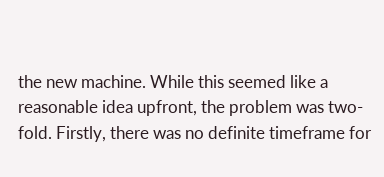the new machine. While this seemed like a reasonable idea upfront, the problem was two-fold. Firstly, there was no definite timeframe for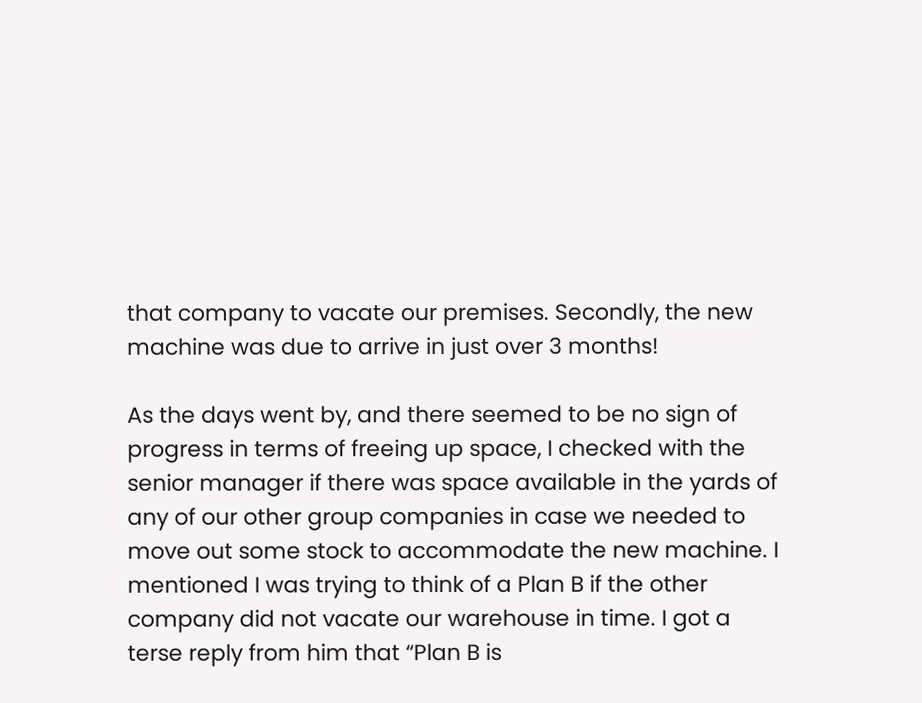that company to vacate our premises. Secondly, the new machine was due to arrive in just over 3 months!

As the days went by, and there seemed to be no sign of progress in terms of freeing up space, I checked with the senior manager if there was space available in the yards of any of our other group companies in case we needed to move out some stock to accommodate the new machine. I mentioned I was trying to think of a Plan B if the other company did not vacate our warehouse in time. I got a terse reply from him that “Plan B is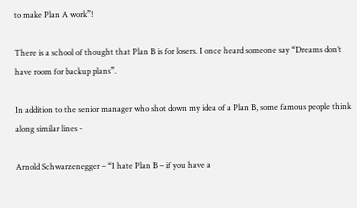to make Plan A work”!

There is a school of thought that Plan B is for losers. I once heard someone say “Dreams don’t have room for backup plans”.

In addition to the senior manager who shot down my idea of a Plan B, some famous people think along similar lines -

Arnold Schwarzenegger – “I hate Plan B – if you have a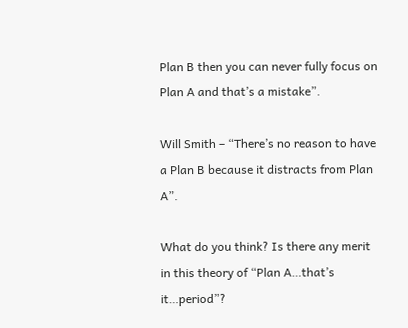Plan B then you can never fully focus on Plan A and that’s a mistake”.

Will Smith – “There’s no reason to have a Plan B because it distracts from Plan A”.

What do you think? Is there any merit in this theory of “Plan A…that’s it…period”?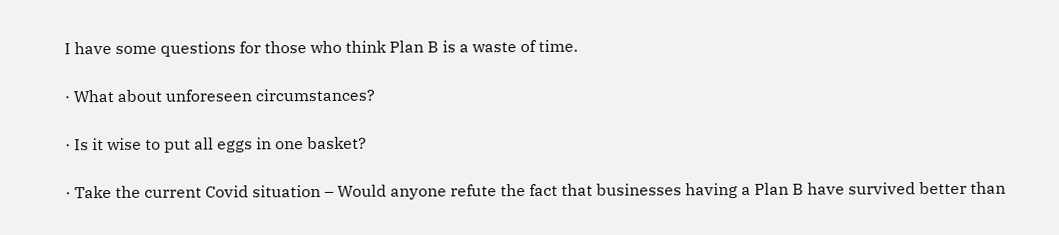I have some questions for those who think Plan B is a waste of time.

· What about unforeseen circumstances?

· Is it wise to put all eggs in one basket?

· Take the current Covid situation – Would anyone refute the fact that businesses having a Plan B have survived better than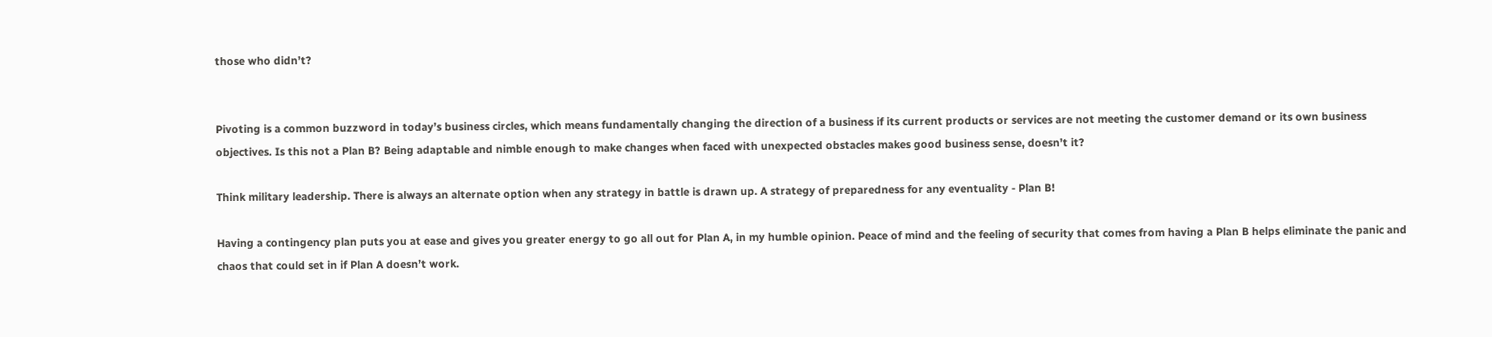those who didn’t?


Pivoting is a common buzzword in today’s business circles, which means fundamentally changing the direction of a business if its current products or services are not meeting the customer demand or its own business objectives. Is this not a Plan B? Being adaptable and nimble enough to make changes when faced with unexpected obstacles makes good business sense, doesn’t it?

Think military leadership. There is always an alternate option when any strategy in battle is drawn up. A strategy of preparedness for any eventuality - Plan B!

Having a contingency plan puts you at ease and gives you greater energy to go all out for Plan A, in my humble opinion. Peace of mind and the feeling of security that comes from having a Plan B helps eliminate the panic and chaos that could set in if Plan A doesn’t work.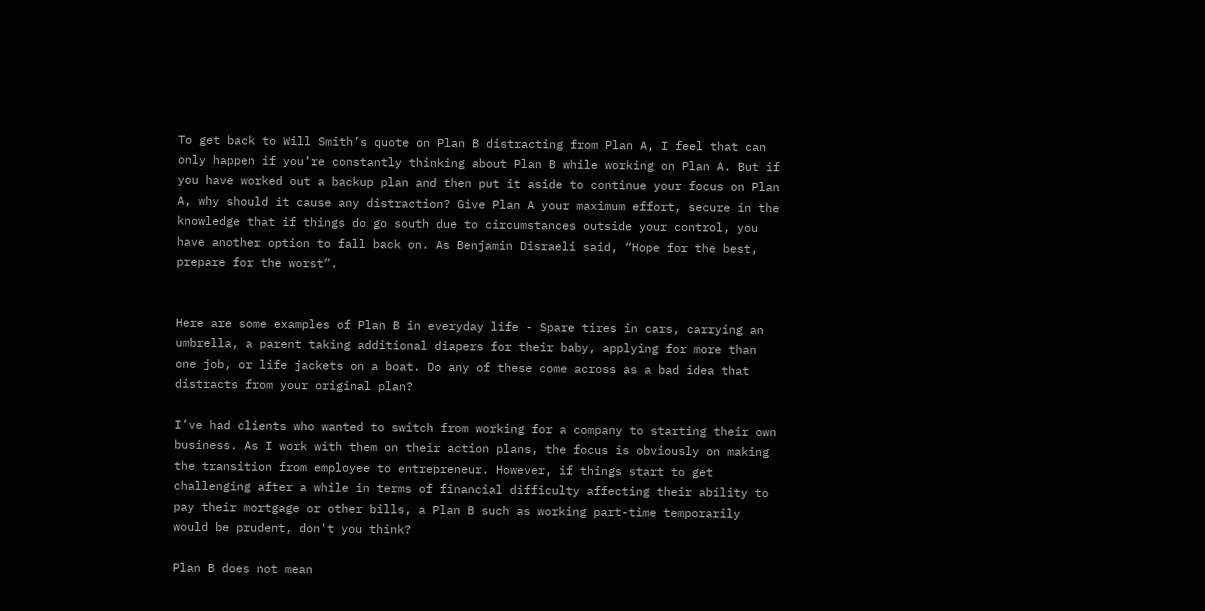To get back to Will Smith’s quote on Plan B distracting from Plan A, I feel that can only happen if you’re constantly thinking about Plan B while working on Plan A. But if you have worked out a backup plan and then put it aside to continue your focus on Plan A, why should it cause any distraction? Give Plan A your maximum effort, secure in the knowledge that if things do go south due to circumstances outside your control, you have another option to fall back on. As Benjamin Disraeli said, “Hope for the best, prepare for the worst”.


Here are some examples of Plan B in everyday life - Spare tires in cars, carrying an umbrella, a parent taking additional diapers for their baby, applying for more than one job, or life jackets on a boat. Do any of these come across as a bad idea that distracts from your original plan?

I’ve had clients who wanted to switch from working for a company to starting their own business. As I work with them on their action plans, the focus is obviously on making the transition from employee to entrepreneur. However, if things start to get challenging after a while in terms of financial difficulty affecting their ability to pay their mortgage or other bills, a Plan B such as working part-time temporarily would be prudent, don't you think?

Plan B does not mean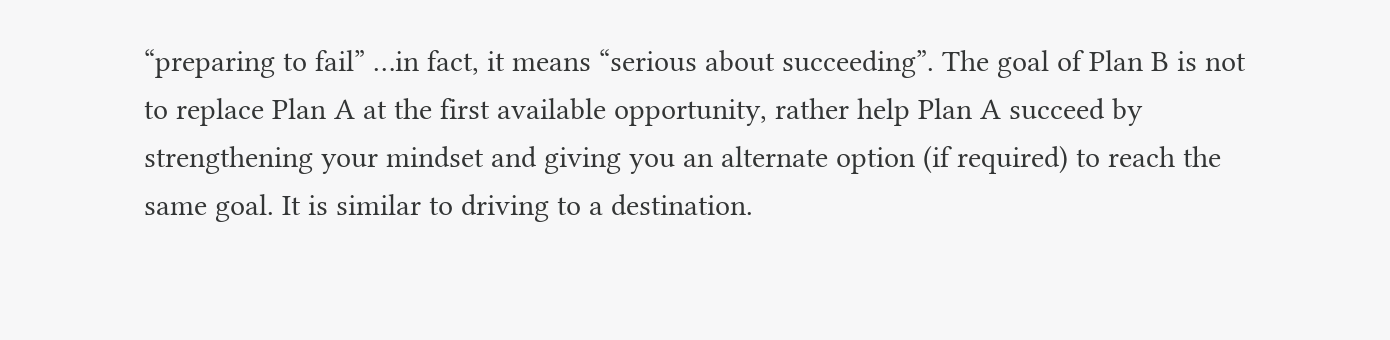“preparing to fail” …in fact, it means “serious about succeeding”. The goal of Plan B is not to replace Plan A at the first available opportunity, rather help Plan A succeed by strengthening your mindset and giving you an alternate option (if required) to reach the same goal. It is similar to driving to a destination.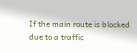If the main route is blocked due to a traffic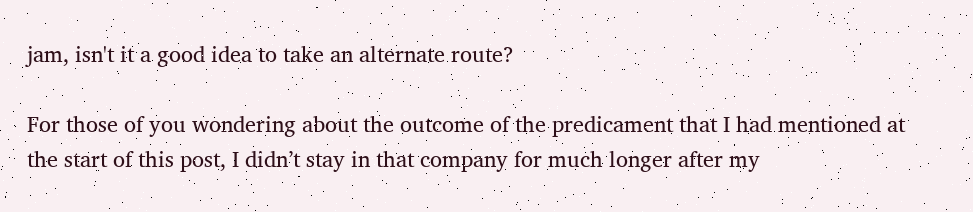jam, isn't it a good idea to take an alternate route?

For those of you wondering about the outcome of the predicament that I had mentioned at the start of this post, I didn’t stay in that company for much longer after my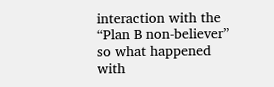interaction with the “Plan B non-believer” so what happened with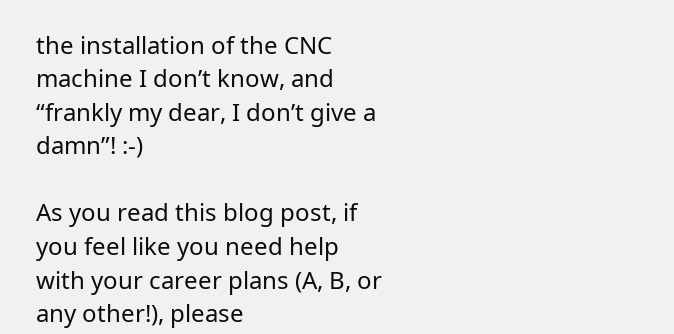the installation of the CNC machine I don’t know, and “frankly my dear, I don’t give a damn”! :-)

As you read this blog post, if you feel like you need help with your career plans (A, B, or any other!), please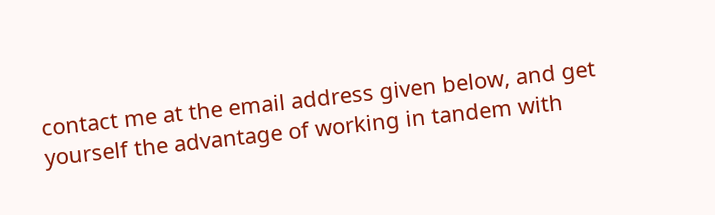contact me at the email address given below, and get yourself the advantage of working in tandem with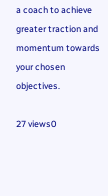a coach to achieve greater traction and momentum towards your chosen objectives.

27 views0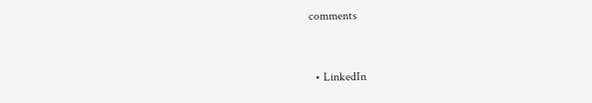comments


  • LinkedIn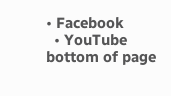• Facebook
  • YouTube
bottom of page